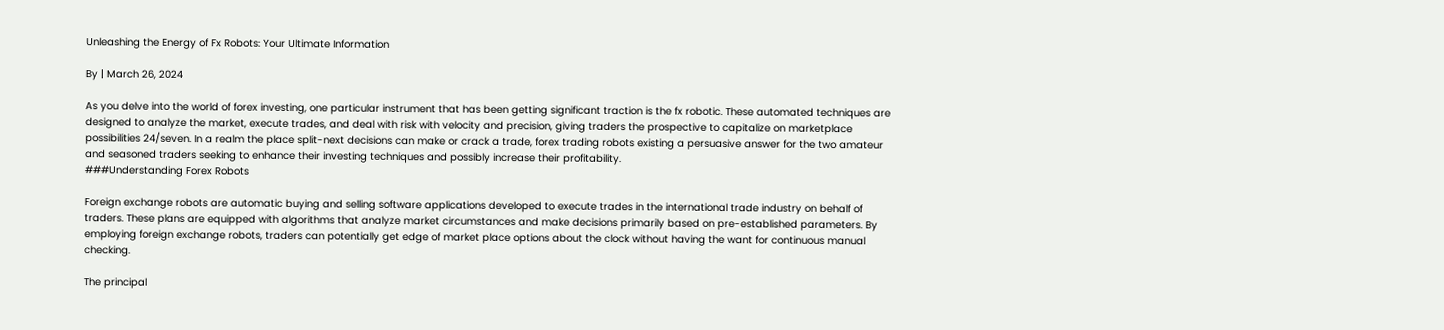Unleashing the Energy of Fx Robots: Your Ultimate Information

By | March 26, 2024

As you delve into the world of forex investing, one particular instrument that has been getting significant traction is the fx robotic. These automated techniques are designed to analyze the market, execute trades, and deal with risk with velocity and precision, giving traders the prospective to capitalize on marketplace possibilities 24/seven. In a realm the place split-next decisions can make or crack a trade, forex trading robots existing a persuasive answer for the two amateur and seasoned traders seeking to enhance their investing techniques and possibly increase their profitability.
###Understanding Forex Robots

Foreign exchange robots are automatic buying and selling software applications developed to execute trades in the international trade industry on behalf of traders. These plans are equipped with algorithms that analyze market circumstances and make decisions primarily based on pre-established parameters. By employing foreign exchange robots, traders can potentially get edge of market place options about the clock without having the want for continuous manual checking.

The principal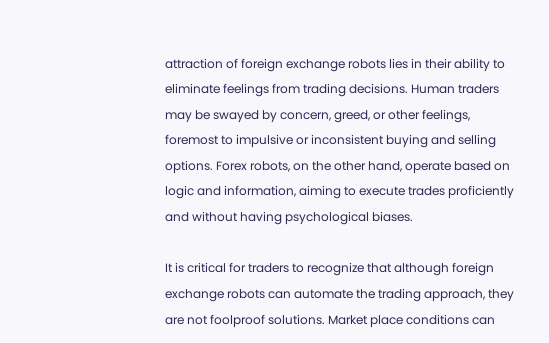attraction of foreign exchange robots lies in their ability to eliminate feelings from trading decisions. Human traders may be swayed by concern, greed, or other feelings, foremost to impulsive or inconsistent buying and selling options. Forex robots, on the other hand, operate based on logic and information, aiming to execute trades proficiently and without having psychological biases.

It is critical for traders to recognize that although foreign exchange robots can automate the trading approach, they are not foolproof solutions. Market place conditions can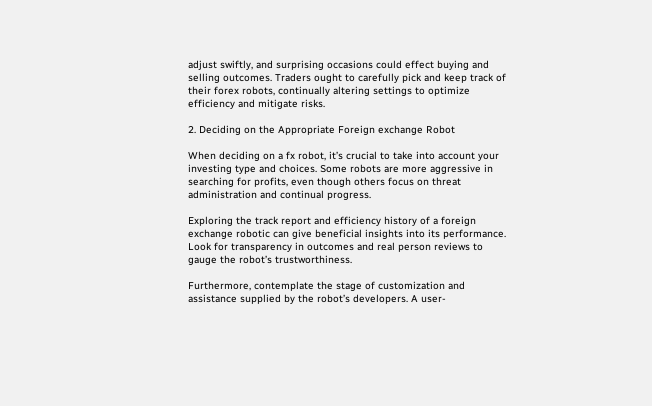adjust swiftly, and surprising occasions could effect buying and selling outcomes. Traders ought to carefully pick and keep track of their forex robots, continually altering settings to optimize efficiency and mitigate risks.

2. Deciding on the Appropriate Foreign exchange Robot

When deciding on a fx robot, it’s crucial to take into account your investing type and choices. Some robots are more aggressive in searching for profits, even though others focus on threat administration and continual progress.

Exploring the track report and efficiency history of a foreign exchange robotic can give beneficial insights into its performance. Look for transparency in outcomes and real person reviews to gauge the robot’s trustworthiness.

Furthermore, contemplate the stage of customization and assistance supplied by the robot’s developers. A user-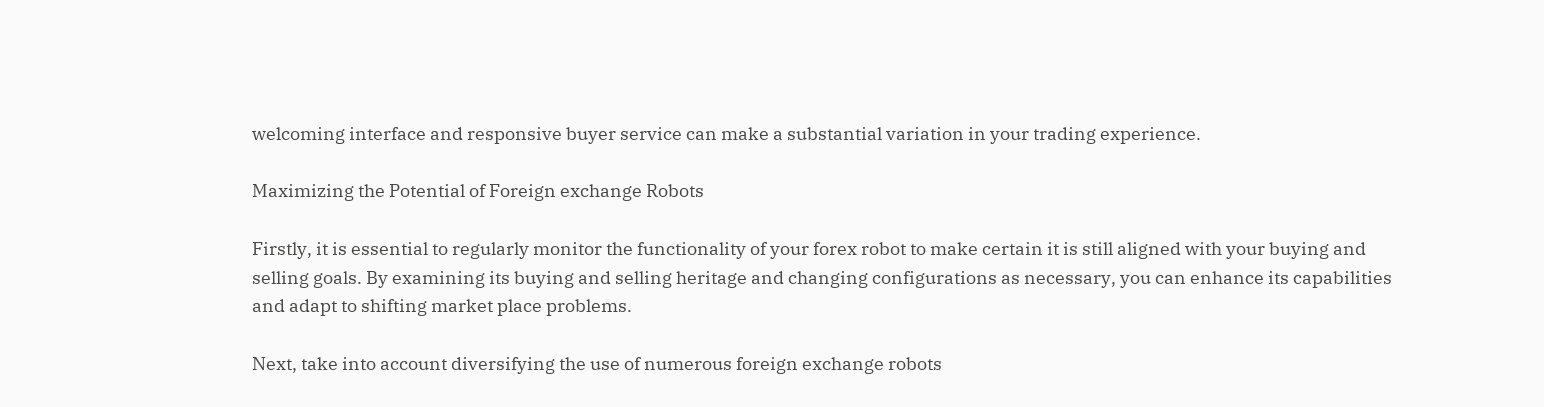welcoming interface and responsive buyer service can make a substantial variation in your trading experience.

Maximizing the Potential of Foreign exchange Robots

Firstly, it is essential to regularly monitor the functionality of your forex robot to make certain it is still aligned with your buying and selling goals. By examining its buying and selling heritage and changing configurations as necessary, you can enhance its capabilities and adapt to shifting market place problems.

Next, take into account diversifying the use of numerous foreign exchange robots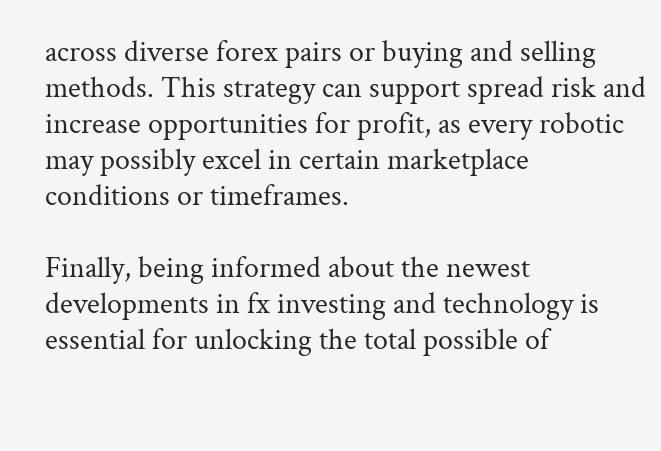across diverse forex pairs or buying and selling methods. This strategy can support spread risk and increase opportunities for profit, as every robotic may possibly excel in certain marketplace conditions or timeframes.

Finally, being informed about the newest developments in fx investing and technology is essential for unlocking the total possible of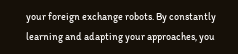your foreign exchange robots. By constantly learning and adapting your approaches, you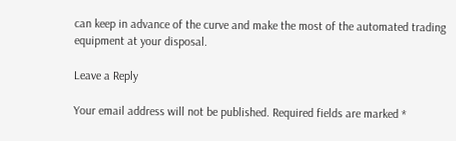can keep in advance of the curve and make the most of the automated trading equipment at your disposal.

Leave a Reply

Your email address will not be published. Required fields are marked *